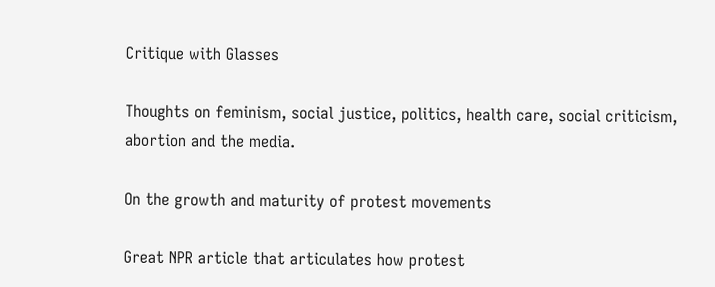Critique with Glasses

Thoughts on feminism, social justice, politics, health care, social criticism, abortion and the media.

On the growth and maturity of protest movements

Great NPR article that articulates how protest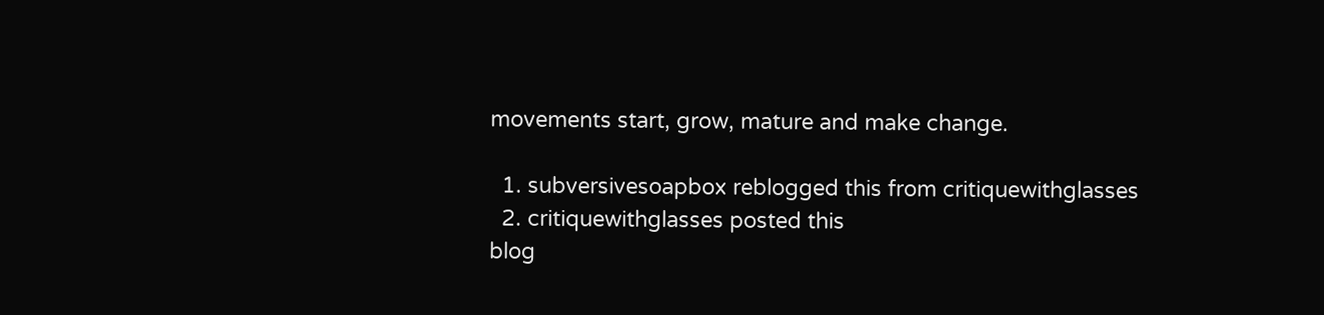movements start, grow, mature and make change.

  1. subversivesoapbox reblogged this from critiquewithglasses
  2. critiquewithglasses posted this
blog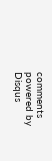comments powered by Disqus